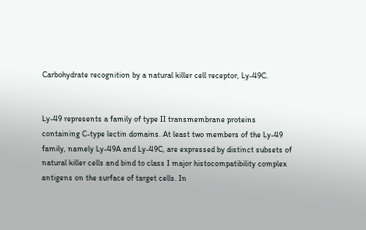Carbohydrate recognition by a natural killer cell receptor, Ly-49C.


Ly-49 represents a family of type II transmembrane proteins containing C-type lectin domains. At least two members of the Ly-49 family, namely Ly-49A and Ly-49C, are expressed by distinct subsets of natural killer cells and bind to class I major histocompatibility complex antigens on the surface of target cells. In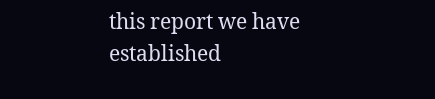this report we have established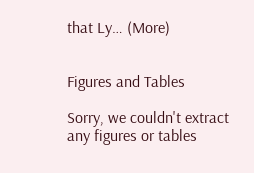that Ly… (More)


Figures and Tables

Sorry, we couldn't extract any figures or tables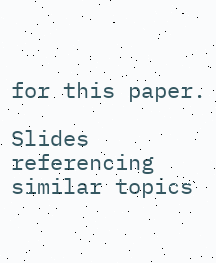for this paper.

Slides referencing similar topics